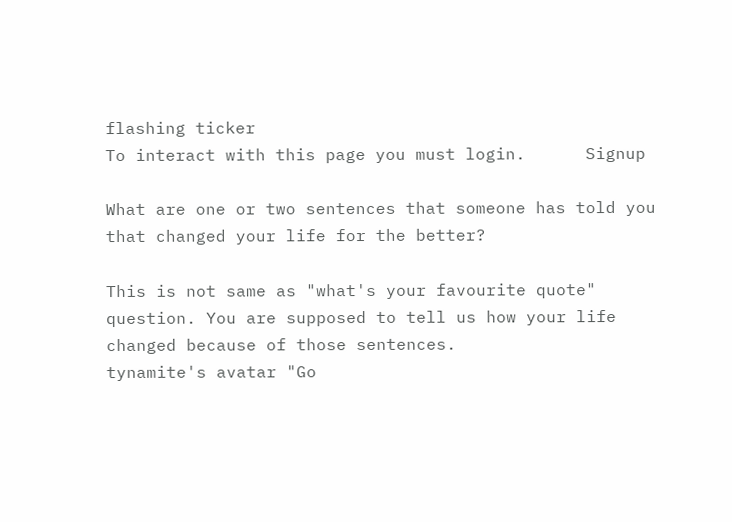flashing ticker
To interact with this page you must login.      Signup

What are one or two sentences that someone has told you that changed your life for the better?

This is not same as "what's your favourite quote" question. You are supposed to tell us how your life changed because of those sentences.
tynamite's avatar "Go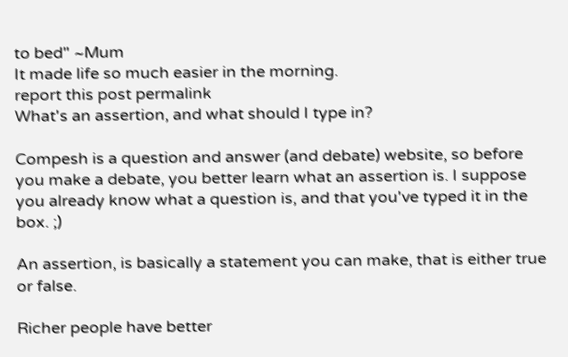to bed" ~Mum
It made life so much easier in the morning.
report this post permalink
What's an assertion, and what should I type in?

Compesh is a question and answer (and debate) website, so before you make a debate, you better learn what an assertion is. I suppose you already know what a question is, and that you've typed it in the box. ;)

An assertion, is basically a statement you can make, that is either true or false.

Richer people have better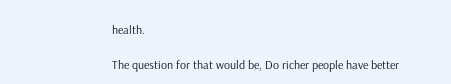health.

The question for that would be, Do richer people have better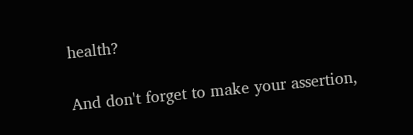health?

And don't forget to make your assertion,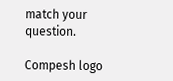match your question.

Compesh logo